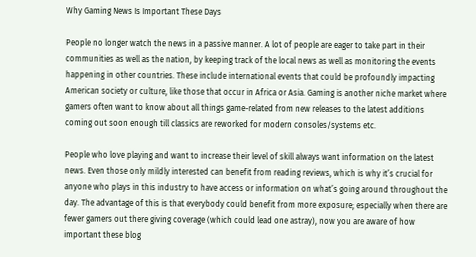Why Gaming News Is Important These Days

People no longer watch the news in a passive manner. A lot of people are eager to take part in their communities as well as the nation, by keeping track of the local news as well as monitoring the events happening in other countries. These include international events that could be profoundly impacting American society or culture, like those that occur in Africa or Asia. Gaming is another niche market where gamers often want to know about all things game-related from new releases to the latest additions coming out soon enough till classics are reworked for modern consoles/systems etc.

People who love playing and want to increase their level of skill always want information on the latest news. Even those only mildly interested can benefit from reading reviews, which is why it’s crucial for anyone who plays in this industry to have access or information on what’s going around throughout the day. The advantage of this is that everybody could benefit from more exposure; especially when there are fewer gamers out there giving coverage (which could lead one astray), now you are aware of how important these blog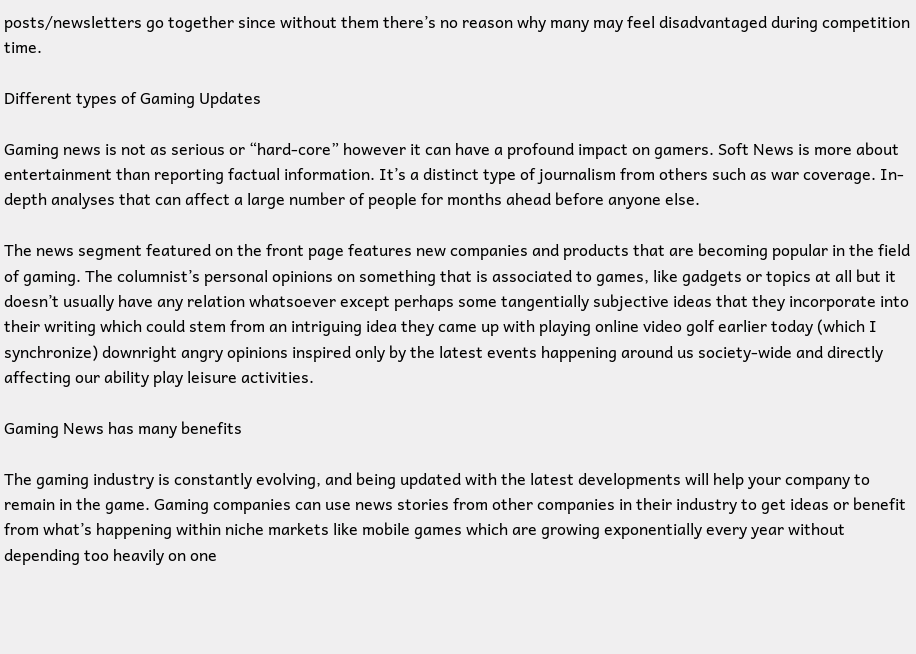posts/newsletters go together since without them there’s no reason why many may feel disadvantaged during competition time.

Different types of Gaming Updates

Gaming news is not as serious or “hard-core” however it can have a profound impact on gamers. Soft News is more about entertainment than reporting factual information. It’s a distinct type of journalism from others such as war coverage. In-depth analyses that can affect a large number of people for months ahead before anyone else.

The news segment featured on the front page features new companies and products that are becoming popular in the field of gaming. The columnist’s personal opinions on something that is associated to games, like gadgets or topics at all but it doesn’t usually have any relation whatsoever except perhaps some tangentially subjective ideas that they incorporate into their writing which could stem from an intriguing idea they came up with playing online video golf earlier today (which I synchronize) downright angry opinions inspired only by the latest events happening around us society-wide and directly affecting our ability play leisure activities.

Gaming News has many benefits

The gaming industry is constantly evolving, and being updated with the latest developments will help your company to remain in the game. Gaming companies can use news stories from other companies in their industry to get ideas or benefit from what’s happening within niche markets like mobile games which are growing exponentially every year without depending too heavily on one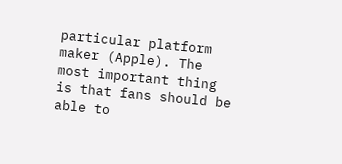particular platform maker (Apple). The most important thing is that fans should be able to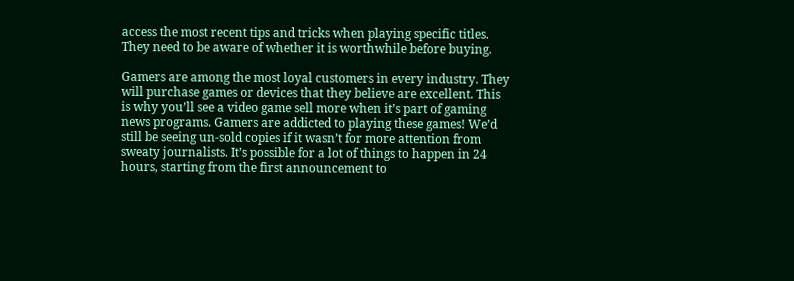access the most recent tips and tricks when playing specific titles. They need to be aware of whether it is worthwhile before buying.

Gamers are among the most loyal customers in every industry. They will purchase games or devices that they believe are excellent. This is why you’ll see a video game sell more when it’s part of gaming news programs. Gamers are addicted to playing these games! We’d still be seeing un-sold copies if it wasn’t for more attention from sweaty journalists. It’s possible for a lot of things to happen in 24 hours, starting from the first announcement to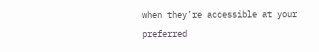when they’re accessible at your preferred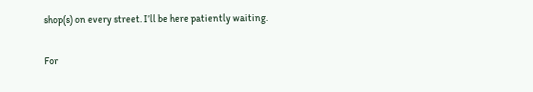shop(s) on every street. I’ll be here patiently waiting.

For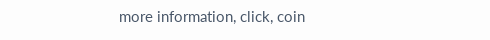more information, click, coin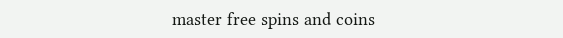master free spins and coins